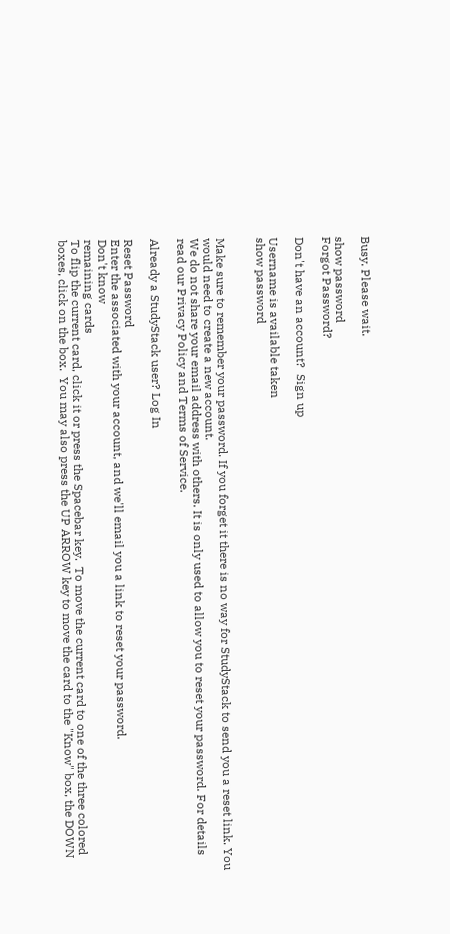Busy. Please wait.

show password
Forgot Password?

Don't have an account?  Sign up

Username is available taken
show password


Make sure to remember your password. If you forget it there is no way for StudyStack to send you a reset link. You would need to create a new account.
We do not share your email address with others. It is only used to allow you to reset your password. For details read our Privacy Policy and Terms of Service.

Already a StudyStack user? Log In

Reset Password
Enter the associated with your account, and we'll email you a link to reset your password.
Don't know
remaining cards
To flip the current card, click it or press the Spacebar key.  To move the current card to one of the three colored boxes, click on the box.  You may also press the UP ARROW key to move the card to the "Know" box, the DOWN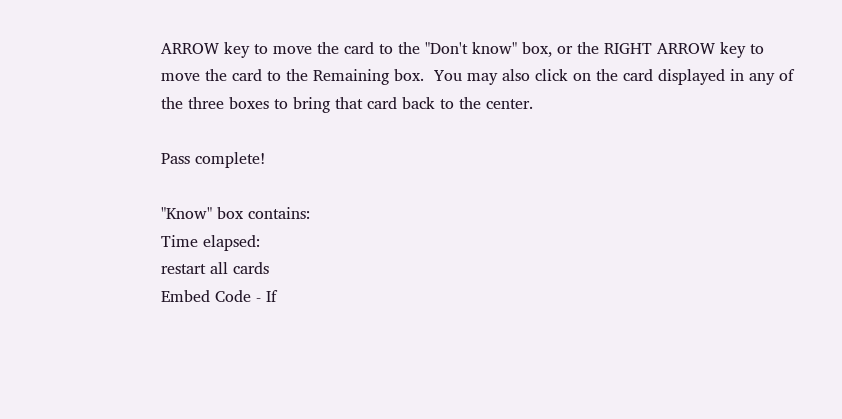ARROW key to move the card to the "Don't know" box, or the RIGHT ARROW key to move the card to the Remaining box.  You may also click on the card displayed in any of the three boxes to bring that card back to the center.

Pass complete!

"Know" box contains:
Time elapsed:
restart all cards
Embed Code - If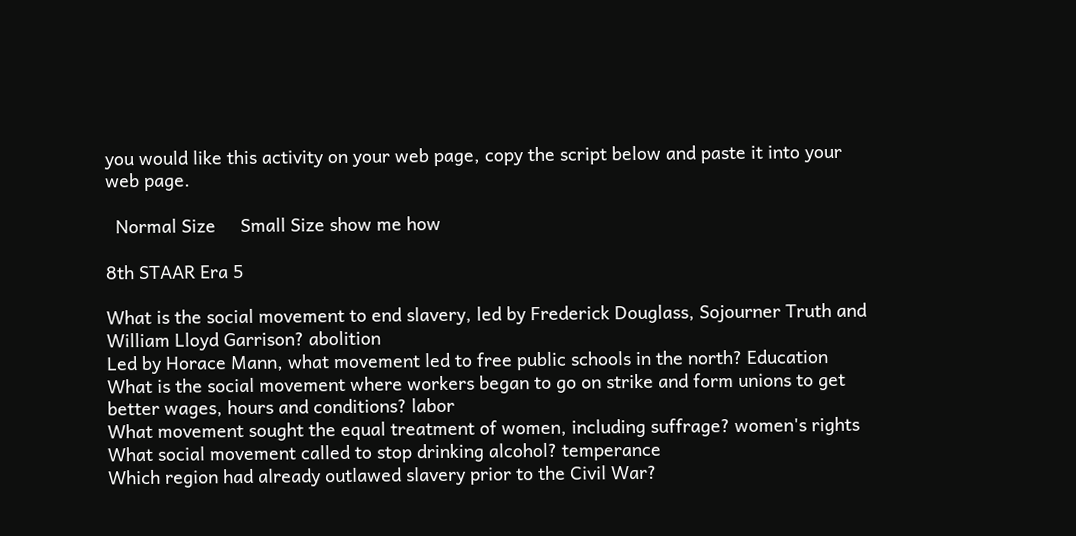you would like this activity on your web page, copy the script below and paste it into your web page.

  Normal Size     Small Size show me how

8th STAAR Era 5

What is the social movement to end slavery, led by Frederick Douglass, Sojourner Truth and William Lloyd Garrison? abolition
Led by Horace Mann, what movement led to free public schools in the north? Education
What is the social movement where workers began to go on strike and form unions to get better wages, hours and conditions? labor
What movement sought the equal treatment of women, including suffrage? women's rights
What social movement called to stop drinking alcohol? temperance
Which region had already outlawed slavery prior to the Civil War?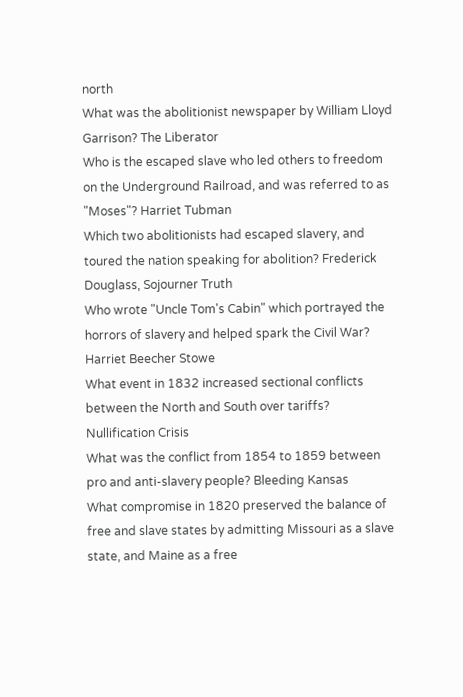north
What was the abolitionist newspaper by William Lloyd Garrison? The Liberator
Who is the escaped slave who led others to freedom on the Underground Railroad, and was referred to as "Moses"? Harriet Tubman
Which two abolitionists had escaped slavery, and toured the nation speaking for abolition? Frederick Douglass, Sojourner Truth
Who wrote "Uncle Tom's Cabin" which portrayed the horrors of slavery and helped spark the Civil War? Harriet Beecher Stowe
What event in 1832 increased sectional conflicts between the North and South over tariffs? Nullification Crisis
What was the conflict from 1854 to 1859 between pro and anti-slavery people? Bleeding Kansas
What compromise in 1820 preserved the balance of free and slave states by admitting Missouri as a slave state, and Maine as a free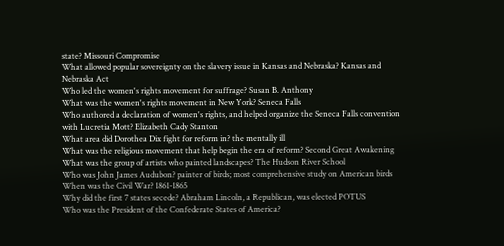state? Missouri Compromise
What allowed popular sovereignty on the slavery issue in Kansas and Nebraska? Kansas and Nebraska Act
Who led the women's rights movement for suffrage? Susan B. Anthony
What was the women's rights movement in New York? Seneca Falls
Who authored a declaration of women's rights, and helped organize the Seneca Falls convention with Lucretia Mott? Elizabeth Cady Stanton
What area did Dorothea Dix fight for reform in? the mentally ill
What was the religious movement that help begin the era of reform? Second Great Awakening
What was the group of artists who painted landscapes? The Hudson River School
Who was John James Audubon? painter of birds; most comprehensive study on American birds
When was the Civil War? 1861-1865
Why did the first 7 states secede? Abraham Lincoln, a Republican, was elected POTUS
Who was the President of the Confederate States of America?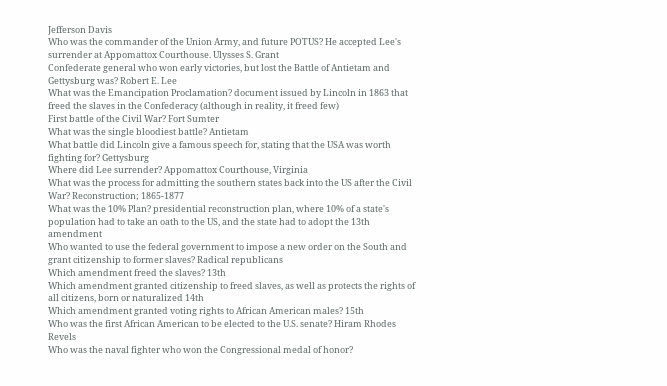Jefferson Davis
Who was the commander of the Union Army, and future POTUS? He accepted Lee's surrender at Appomattox Courthouse. Ulysses S. Grant
Confederate general who won early victories, but lost the Battle of Antietam and Gettysburg was? Robert E. Lee
What was the Emancipation Proclamation? document issued by Lincoln in 1863 that freed the slaves in the Confederacy (although in reality, it freed few)
First battle of the Civil War? Fort Sumter
What was the single bloodiest battle? Antietam
What battle did Lincoln give a famous speech for, stating that the USA was worth fighting for? Gettysburg
Where did Lee surrender? Appomattox Courthouse, Virginia
What was the process for admitting the southern states back into the US after the Civil War? Reconstruction; 1865-1877
What was the 10% Plan? presidential reconstruction plan, where 10% of a state's population had to take an oath to the US, and the state had to adopt the 13th amendment
Who wanted to use the federal government to impose a new order on the South and grant citizenship to former slaves? Radical republicans
Which amendment freed the slaves? 13th
Which amendment granted citizenship to freed slaves, as well as protects the rights of all citizens, born or naturalized 14th
Which amendment granted voting rights to African American males? 15th
Who was the first African American to be elected to the U.S. senate? Hiram Rhodes Revels
Who was the naval fighter who won the Congressional medal of honor?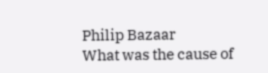Philip Bazaar
What was the cause of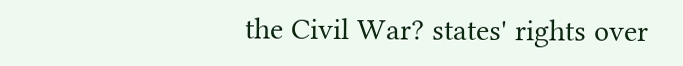the Civil War? states' rights over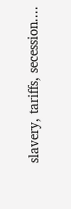slavery, tariffs, secession....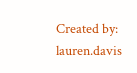Created by: lauren.davis